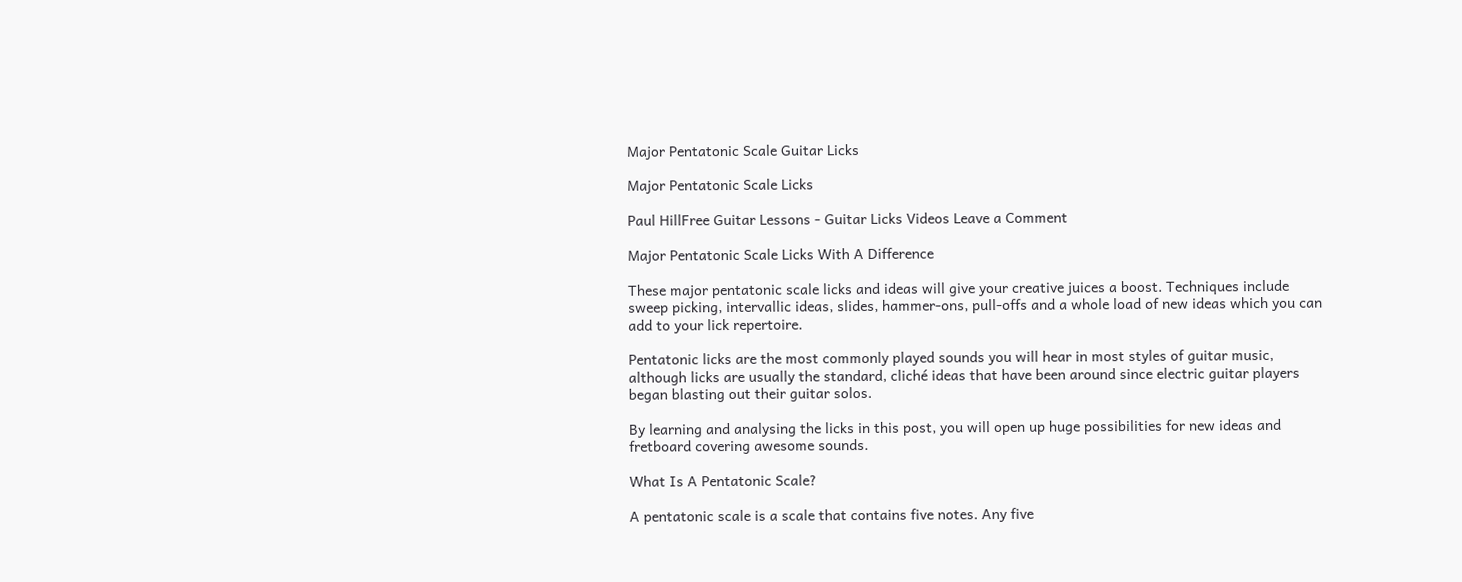Major Pentatonic Scale Guitar Licks

Major Pentatonic Scale Licks

Paul HillFree Guitar Lessons - Guitar Licks Videos Leave a Comment

Major Pentatonic Scale Licks With A Difference

These major pentatonic scale licks and ideas will give your creative juices a boost. Techniques include sweep picking, intervallic ideas, slides, hammer-ons, pull-offs and a whole load of new ideas which you can add to your lick repertoire.

Pentatonic licks are the most commonly played sounds you will hear in most styles of guitar music, although licks are usually the standard, cliché ideas that have been around since electric guitar players began blasting out their guitar solos.

By learning and analysing the licks in this post, you will open up huge possibilities for new ideas and fretboard covering awesome sounds.

What Is A Pentatonic Scale?

A pentatonic scale is a scale that contains five notes. Any five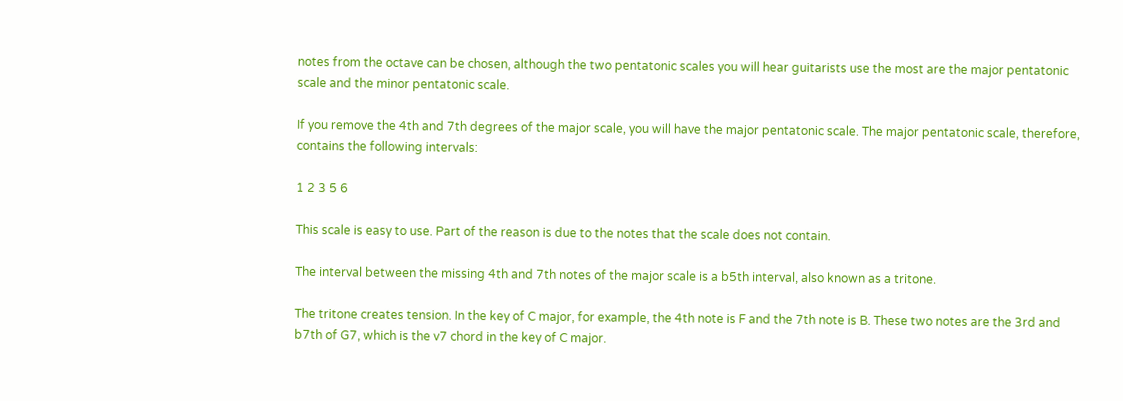notes from the octave can be chosen, although the two pentatonic scales you will hear guitarists use the most are the major pentatonic scale and the minor pentatonic scale.

If you remove the 4th and 7th degrees of the major scale, you will have the major pentatonic scale. The major pentatonic scale, therefore, contains the following intervals:

1 2 3 5 6

This scale is easy to use. Part of the reason is due to the notes that the scale does not contain.

The interval between the missing 4th and 7th notes of the major scale is a b5th interval, also known as a tritone.

The tritone creates tension. In the key of C major, for example, the 4th note is F and the 7th note is B. These two notes are the 3rd and b7th of G7, which is the v7 chord in the key of C major.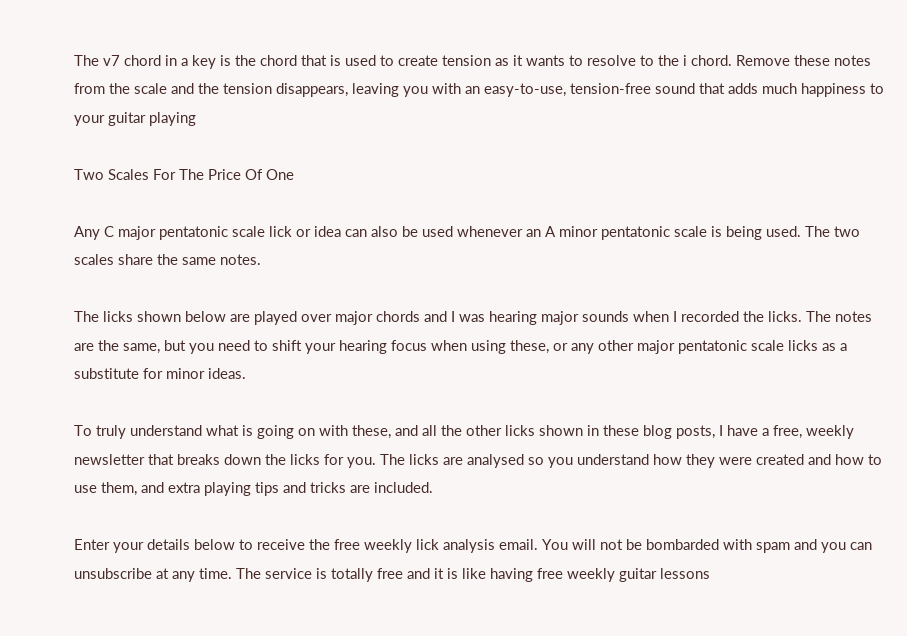The v7 chord in a key is the chord that is used to create tension as it wants to resolve to the i chord. Remove these notes from the scale and the tension disappears, leaving you with an easy-to-use, tension-free sound that adds much happiness to your guitar playing

Two Scales For The Price Of One

Any C major pentatonic scale lick or idea can also be used whenever an A minor pentatonic scale is being used. The two scales share the same notes.

The licks shown below are played over major chords and I was hearing major sounds when I recorded the licks. The notes are the same, but you need to shift your hearing focus when using these, or any other major pentatonic scale licks as a substitute for minor ideas.

To truly understand what is going on with these, and all the other licks shown in these blog posts, I have a free, weekly newsletter that breaks down the licks for you. The licks are analysed so you understand how they were created and how to use them, and extra playing tips and tricks are included.

Enter your details below to receive the free weekly lick analysis email. You will not be bombarded with spam and you can unsubscribe at any time. The service is totally free and it is like having free weekly guitar lessons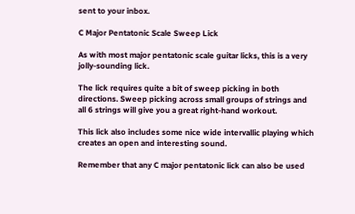sent to your inbox.

C Major Pentatonic Scale Sweep Lick

As with most major pentatonic scale guitar licks, this is a very jolly-sounding lick.

The lick requires quite a bit of sweep picking in both directions. Sweep picking across small groups of strings and all 6 strings will give you a great right-hand workout.

This lick also includes some nice wide intervallic playing which creates an open and interesting sound.

Remember that any C major pentatonic lick can also be used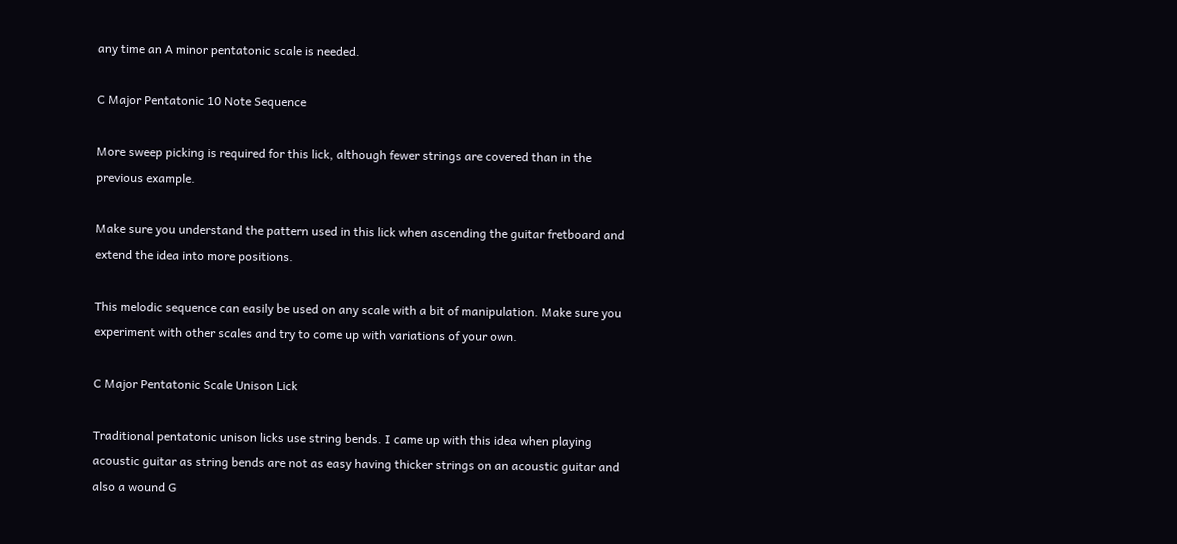any time an A minor pentatonic scale is needed.

C Major Pentatonic 10 Note Sequence

More sweep picking is required for this lick, although fewer strings are covered than in the previous example.

Make sure you understand the pattern used in this lick when ascending the guitar fretboard and extend the idea into more positions.

This melodic sequence can easily be used on any scale with a bit of manipulation. Make sure you experiment with other scales and try to come up with variations of your own.

C Major Pentatonic Scale Unison Lick

Traditional pentatonic unison licks use string bends. I came up with this idea when playing acoustic guitar as string bends are not as easy having thicker strings on an acoustic guitar and also a wound G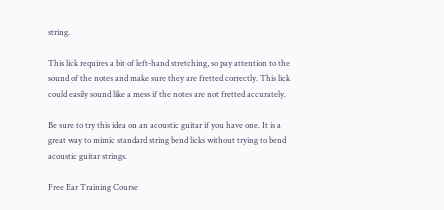string.

This lick requires a bit of left-hand stretching, so pay attention to the sound of the notes and make sure they are fretted correctly. This lick could easily sound like a mess if the notes are not fretted accurately.

Be sure to try this idea on an acoustic guitar if you have one. It is a great way to mimic standard string bend licks without trying to bend acoustic guitar strings.

Free Ear Training Course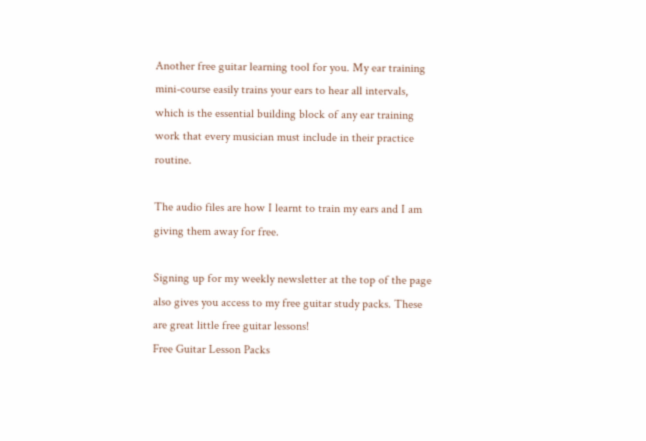Another free guitar learning tool for you. My ear training mini-course easily trains your ears to hear all intervals, which is the essential building block of any ear training work that every musician must include in their practice routine.

The audio files are how I learnt to train my ears and I am giving them away for free.

Signing up for my weekly newsletter at the top of the page also gives you access to my free guitar study packs. These are great little free guitar lessons!
Free Guitar Lesson Packs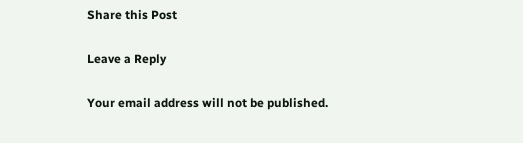Share this Post

Leave a Reply

Your email address will not be published.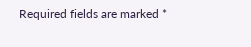Required fields are marked *